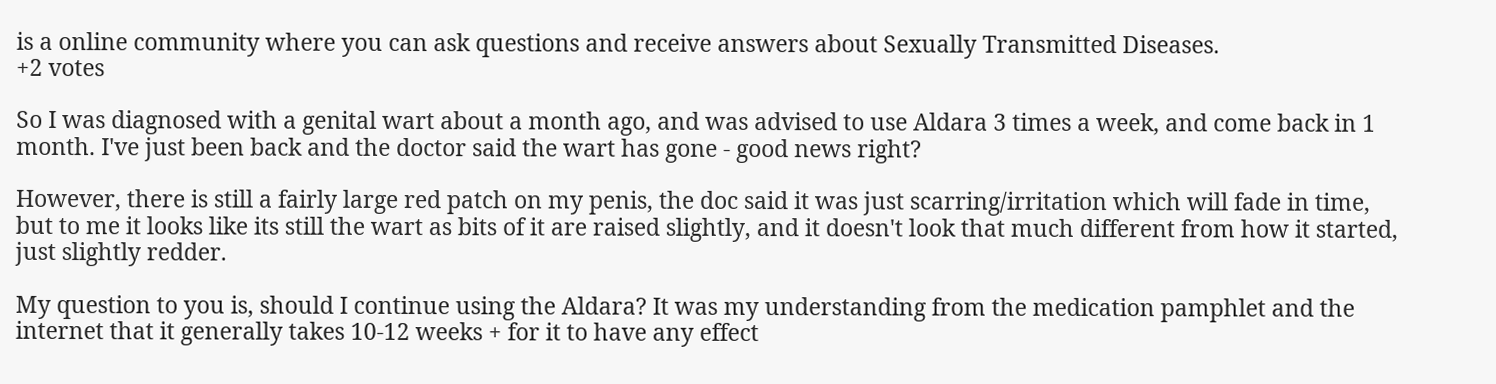is a online community where you can ask questions and receive answers about Sexually Transmitted Diseases.
+2 votes

So I was diagnosed with a genital wart about a month ago, and was advised to use Aldara 3 times a week, and come back in 1 month. I've just been back and the doctor said the wart has gone - good news right?

However, there is still a fairly large red patch on my penis, the doc said it was just scarring/irritation which will fade in time, but to me it looks like its still the wart as bits of it are raised slightly, and it doesn't look that much different from how it started, just slightly redder.

My question to you is, should I continue using the Aldara? It was my understanding from the medication pamphlet and the internet that it generally takes 10-12 weeks + for it to have any effect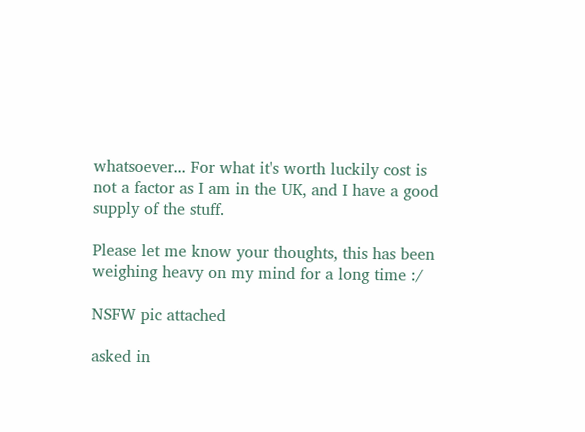whatsoever... For what it's worth luckily cost is not a factor as I am in the UK, and I have a good supply of the stuff.

Please let me know your thoughts, this has been weighing heavy on my mind for a long time :/

NSFW pic attached

asked in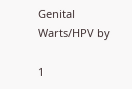Genital Warts/HPV by

1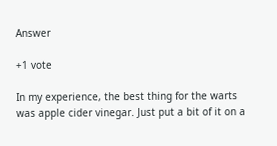Answer

+1 vote

In my experience, the best thing for the warts was apple cider vinegar. Just put a bit of it on a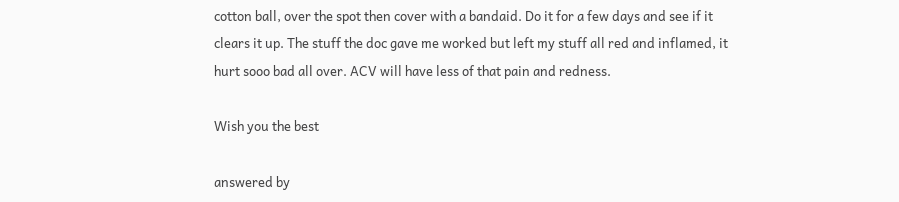cotton ball, over the spot then cover with a bandaid. Do it for a few days and see if it clears it up. The stuff the doc gave me worked but left my stuff all red and inflamed, it hurt sooo bad all over. ACV will have less of that pain and redness.

Wish you the best

answered by